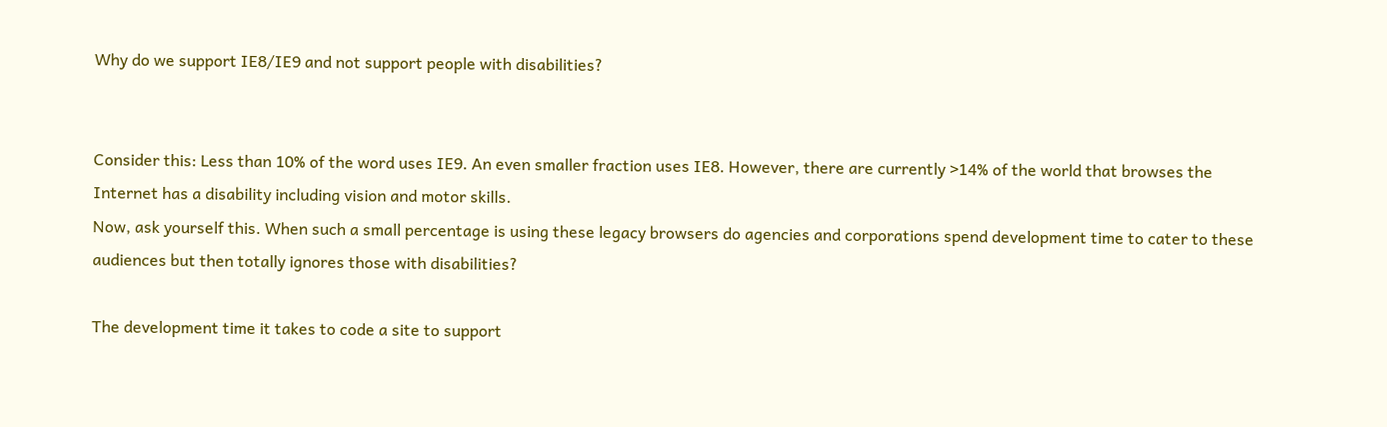Why do we support IE8/IE9 and not support people with disabilities?


Consider this: Less than 10% of the word uses IE9. An even smaller fraction uses IE8. However, there are currently >14% of the world that browses the Internet has a disability including vision and motor skills.
Now, ask yourself this. When such a small percentage is using these legacy browsers do agencies and corporations spend development time to cater to these audiences but then totally ignores those with disabilities?

The development time it takes to code a site to support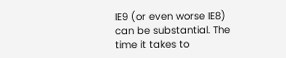IE9 (or even worse IE8) can be substantial. The time it takes to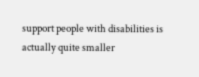support people with disabilities is actually quite smaller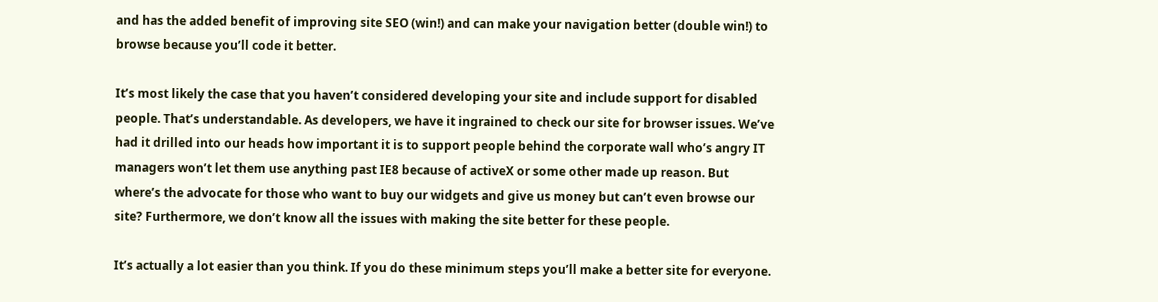and has the added benefit of improving site SEO (win!) and can make your navigation better (double win!) to browse because you’ll code it better.

It’s most likely the case that you haven’t considered developing your site and include support for disabled people. That’s understandable. As developers, we have it ingrained to check our site for browser issues. We’ve had it drilled into our heads how important it is to support people behind the corporate wall who’s angry IT managers won’t let them use anything past IE8 because of activeX or some other made up reason. But where’s the advocate for those who want to buy our widgets and give us money but can’t even browse our site? Furthermore, we don’t know all the issues with making the site better for these people.

It’s actually a lot easier than you think. If you do these minimum steps you’ll make a better site for everyone.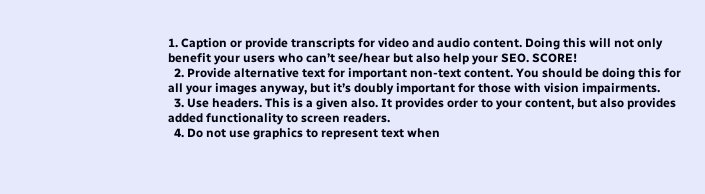1. Caption or provide transcripts for video and audio content. Doing this will not only benefit your users who can’t see/hear but also help your SEO. SCORE!
  2. Provide alternative text for important non-text content. You should be doing this for all your images anyway, but it’s doubly important for those with vision impairments.
  3. Use headers. This is a given also. It provides order to your content, but also provides added functionality to screen readers.
  4. Do not use graphics to represent text when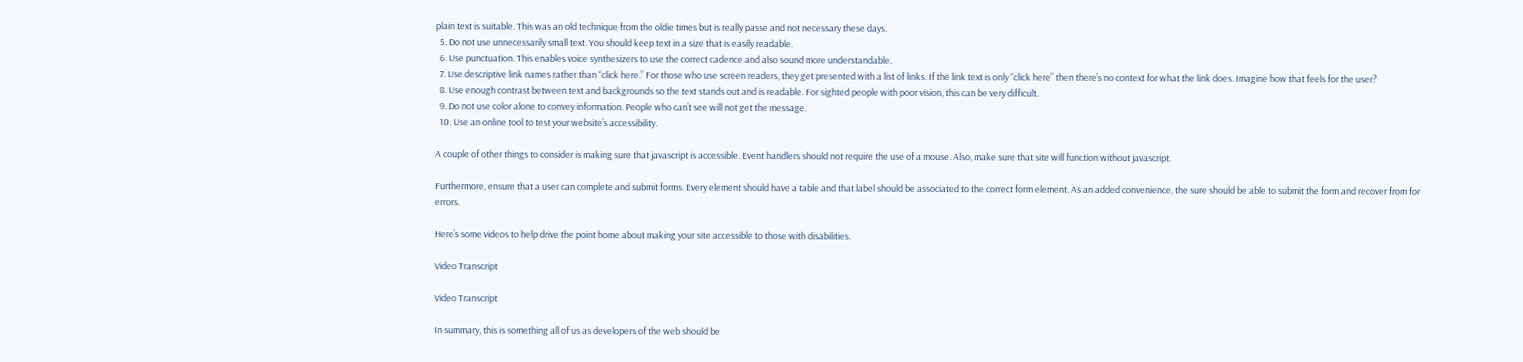plain text is suitable. This was an old technique from the oldie times but is really passe and not necessary these days.
  5. Do not use unnecessarily small text. You should keep text in a size that is easily readable.
  6. Use punctuation. This enables voice synthesizers to use the correct cadence and also sound more understandable.
  7. Use descriptive link names rather than “click here.” For those who use screen readers, they get presented with a list of links. If the link text is only “click here” then there’s no context for what the link does. Imagine how that feels for the user?
  8. Use enough contrast between text and backgrounds so the text stands out and is readable. For sighted people with poor vision, this can be very difficult.
  9. Do not use color alone to convey information. People who can’t see will not get the message.
  10. Use an online tool to test your website’s accessibility.

A couple of other things to consider is making sure that javascript is accessible. Event handlers should not require the use of a mouse. Also, make sure that site will function without javascript.

Furthermore, ensure that a user can complete and submit forms. Every element should have a table and that label should be associated to the correct form element. As an added convenience, the sure should be able to submit the form and recover from for errors.

Here’s some videos to help drive the point home about making your site accessible to those with disabilities.

Video Transcript

Video Transcript

In summary, this is something all of us as developers of the web should be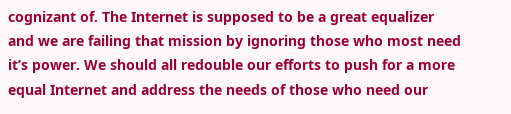cognizant of. The Internet is supposed to be a great equalizer and we are failing that mission by ignoring those who most need it’s power. We should all redouble our efforts to push for a more equal Internet and address the needs of those who need our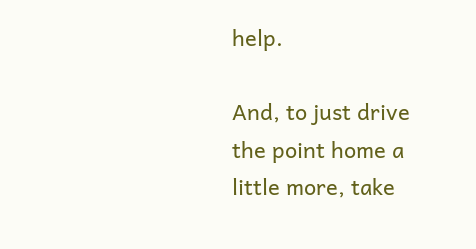help.

And, to just drive the point home a little more, take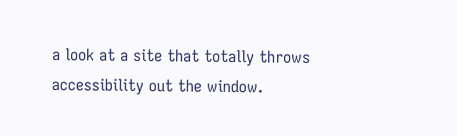a look at a site that totally throws accessibility out the window.